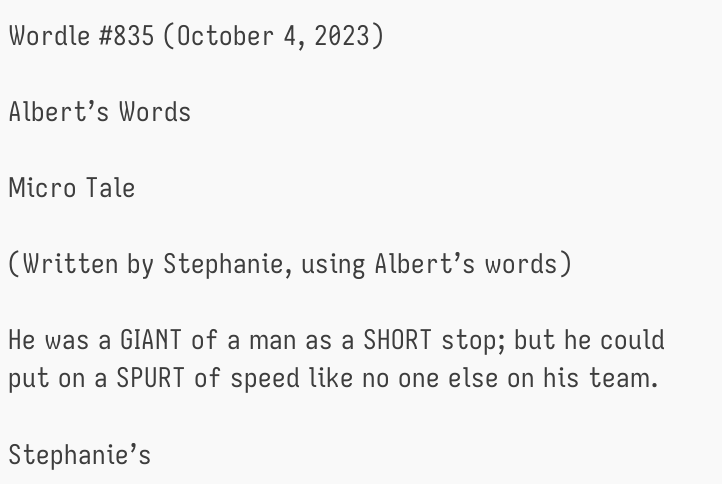Wordle #835 (October 4, 2023)

Albert’s Words

Micro Tale

(Written by Stephanie, using Albert’s words)

He was a GIANT of a man as a SHORT stop; but he could put on a SPURT of speed like no one else on his team.

Stephanie’s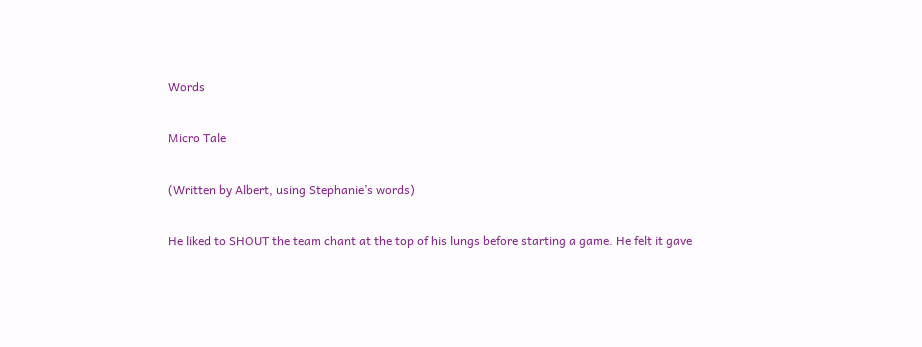Words

Micro Tale

(Written by Albert, using Stephanie’s words)

He liked to SHOUT the team chant at the top of his lungs before starting a game. He felt it gave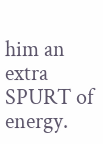him an extra SPURT of energy.